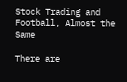Stock Trading and Football, Almost the Same

There are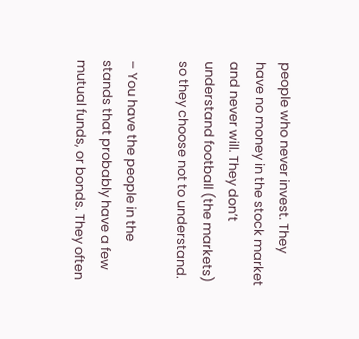people who never invest. They have no money in the stock market and never will. They don’t understand football (the markets) so they choose not to understand.

– You have the people in the stands that probably have a few mutual funds, or bonds. They often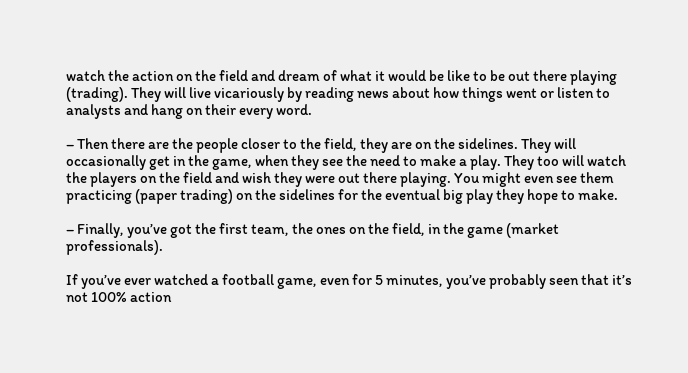watch the action on the field and dream of what it would be like to be out there playing (trading). They will live vicariously by reading news about how things went or listen to analysts and hang on their every word.

– Then there are the people closer to the field, they are on the sidelines. They will occasionally get in the game, when they see the need to make a play. They too will watch the players on the field and wish they were out there playing. You might even see them practicing (paper trading) on the sidelines for the eventual big play they hope to make.

– Finally, you’ve got the first team, the ones on the field, in the game (market professionals).

If you’ve ever watched a football game, even for 5 minutes, you’ve probably seen that it’s not 100% action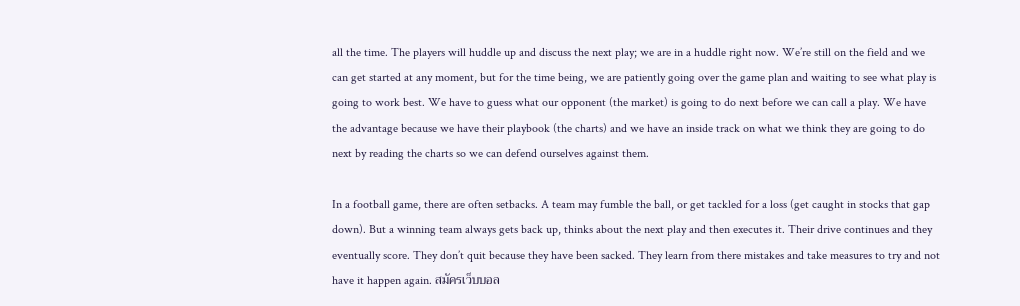all the time. The players will huddle up and discuss the next play; we are in a huddle right now. We’re still on the field and we can get started at any moment, but for the time being, we are patiently going over the game plan and waiting to see what play is going to work best. We have to guess what our opponent (the market) is going to do next before we can call a play. We have the advantage because we have their playbook (the charts) and we have an inside track on what we think they are going to do next by reading the charts so we can defend ourselves against them.

In a football game, there are often setbacks. A team may fumble the ball, or get tackled for a loss (get caught in stocks that gap down). But a winning team always gets back up, thinks about the next play and then executes it. Their drive continues and they eventually score. They don’t quit because they have been sacked. They learn from there mistakes and take measures to try and not have it happen again. สมัครเว็บบอล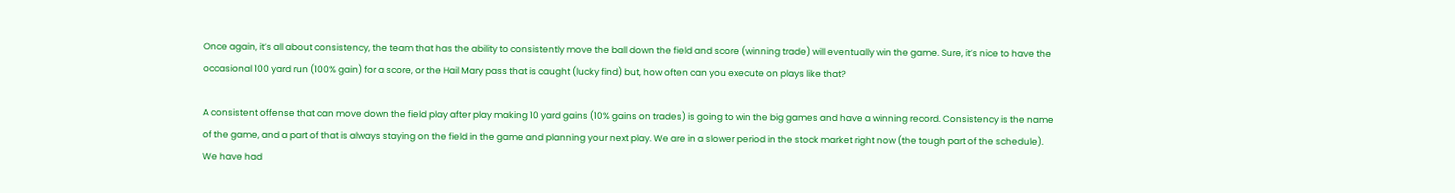Once again, it’s all about consistency, the team that has the ability to consistently move the ball down the field and score (winning trade) will eventually win the game. Sure, it’s nice to have the occasional 100 yard run (100% gain) for a score, or the Hail Mary pass that is caught (lucky find) but, how often can you execute on plays like that?

A consistent offense that can move down the field play after play making 10 yard gains (10% gains on trades) is going to win the big games and have a winning record. Consistency is the name of the game, and a part of that is always staying on the field in the game and planning your next play. We are in a slower period in the stock market right now (the tough part of the schedule). We have had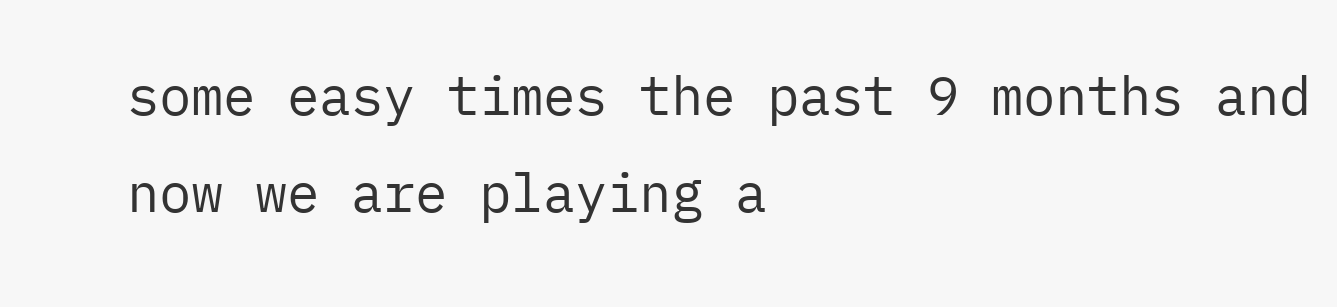some easy times the past 9 months and now we are playing a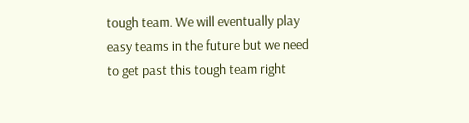tough team. We will eventually play easy teams in the future but we need to get past this tough team right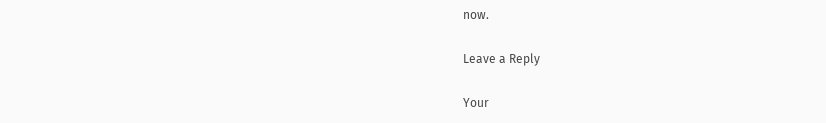now.

Leave a Reply

Your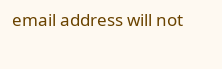email address will not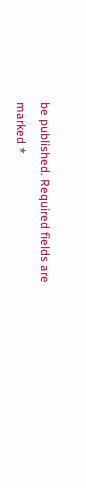be published. Required fields are marked *